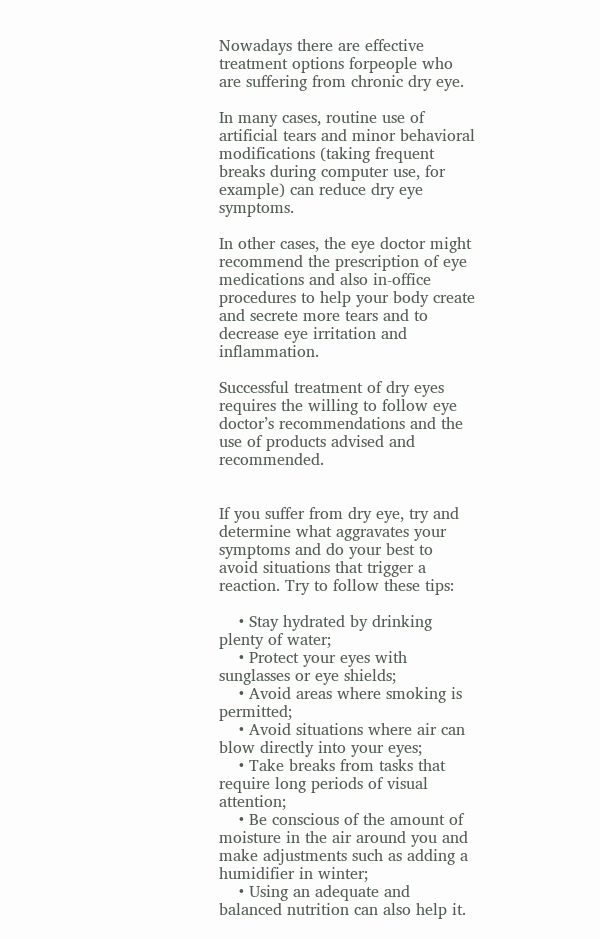Nowadays there are effective treatment options forpeople who are suffering from chronic dry eye.

In many cases, routine use of artificial tears and minor behavioral modifications (taking frequent breaks during computer use, for example) can reduce dry eye symptoms.

In other cases, the eye doctor might recommend the prescription of eye medications and also in-office procedures to help your body create and secrete more tears and to decrease eye irritation and inflammation.

Successful treatment of dry eyes requires the willing to follow eye doctor’s recommendations and the use of products advised and recommended.


If you suffer from dry eye, try and determine what aggravates your symptoms and do your best to avoid situations that trigger a reaction. Try to follow these tips:

    • Stay hydrated by drinking plenty of water;
    • Protect your eyes with sunglasses or eye shields;
    • Avoid areas where smoking is permitted;
    • Avoid situations where air can blow directly into your eyes;
    • Take breaks from tasks that require long periods of visual attention;
    • Be conscious of the amount of moisture in the air around you and make adjustments such as adding a humidifier in winter;
    • Using an adequate and balanced nutrition can also help it.